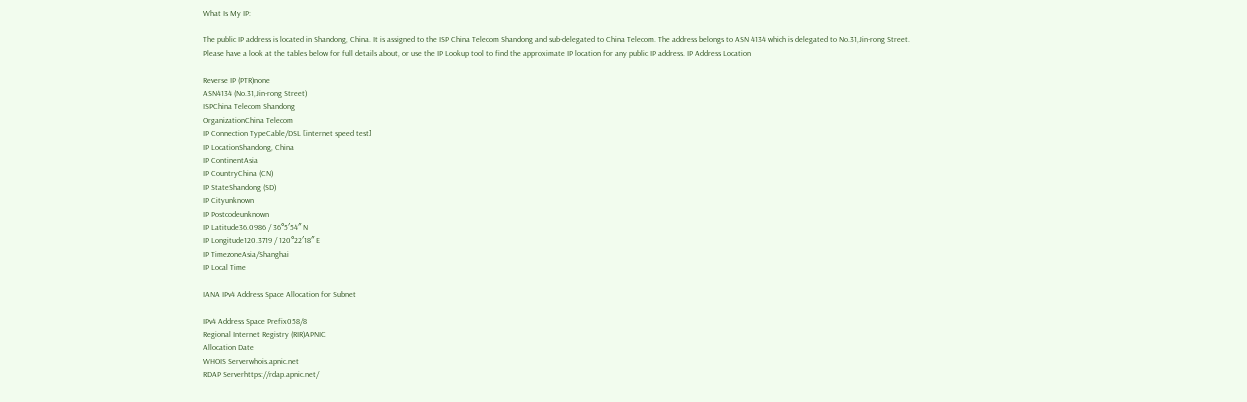What Is My IP:

The public IP address is located in Shandong, China. It is assigned to the ISP China Telecom Shandong and sub-delegated to China Telecom. The address belongs to ASN 4134 which is delegated to No.31,Jin-rong Street.
Please have a look at the tables below for full details about, or use the IP Lookup tool to find the approximate IP location for any public IP address. IP Address Location

Reverse IP (PTR)none
ASN4134 (No.31,Jin-rong Street)
ISPChina Telecom Shandong
OrganizationChina Telecom
IP Connection TypeCable/DSL [internet speed test]
IP LocationShandong, China
IP ContinentAsia
IP CountryChina (CN)
IP StateShandong (SD)
IP Cityunknown
IP Postcodeunknown
IP Latitude36.0986 / 36°5′54″ N
IP Longitude120.3719 / 120°22′18″ E
IP TimezoneAsia/Shanghai
IP Local Time

IANA IPv4 Address Space Allocation for Subnet

IPv4 Address Space Prefix058/8
Regional Internet Registry (RIR)APNIC
Allocation Date
WHOIS Serverwhois.apnic.net
RDAP Serverhttps://rdap.apnic.net/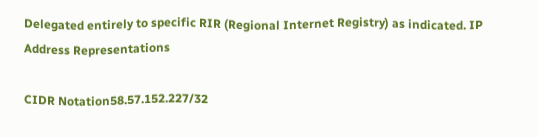Delegated entirely to specific RIR (Regional Internet Registry) as indicated. IP Address Representations

CIDR Notation58.57.152.227/32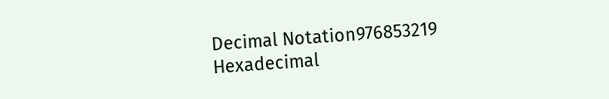Decimal Notation976853219
Hexadecimal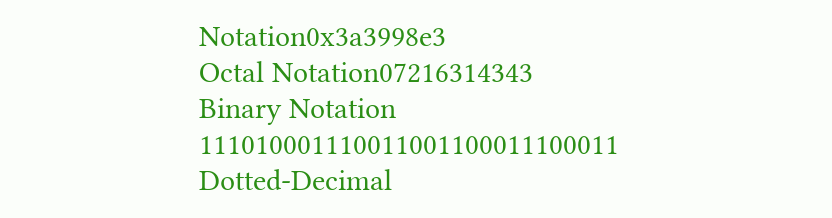Notation0x3a3998e3
Octal Notation07216314343
Binary Notation 111010001110011001100011100011
Dotted-Decimal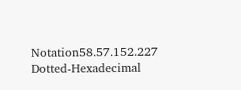Notation58.57.152.227
Dotted-Hexadecimal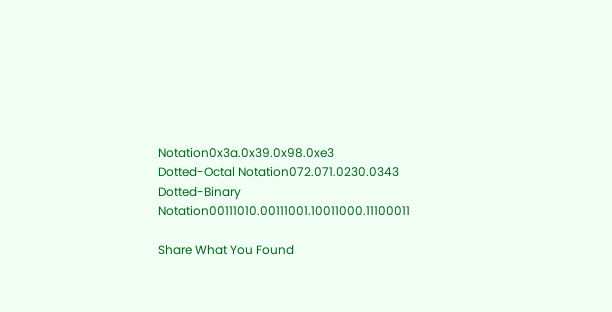Notation0x3a.0x39.0x98.0xe3
Dotted-Octal Notation072.071.0230.0343
Dotted-Binary Notation00111010.00111001.10011000.11100011

Share What You Found